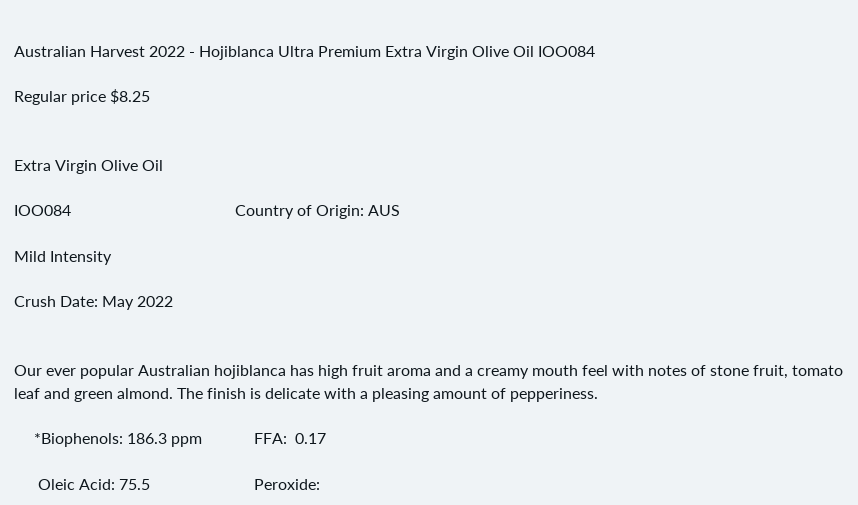Australian Harvest 2022 - Hojiblanca Ultra Premium Extra Virgin Olive Oil IOO084

Regular price $8.25


Extra Virgin Olive Oil

IOO084                                         Country of Origin: AUS

Mild Intensity

Crush Date: May 2022


Our ever popular Australian hojiblanca has high fruit aroma and a creamy mouth feel with notes of stone fruit, tomato leaf and green almond. The finish is delicate with a pleasing amount of pepperiness.

     *Biophenols: 186.3 ppm             FFA:  0.17

      Oleic Acid: 75.5                          Peroxide: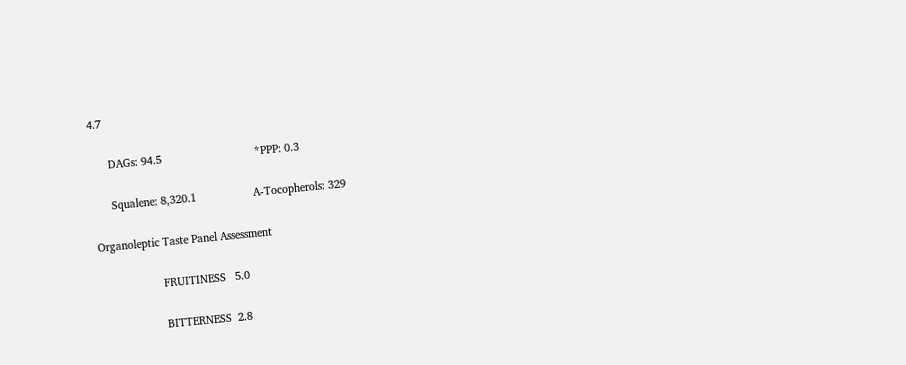4.7

      DAGs: 94.5                               *PPP: 0.3

      Squalene: 8,320.1                   A-Tocopherols: 329

Organoleptic Taste Panel Assessment

                     FRUITINESS   5.0

                     BITTERNESS  2.8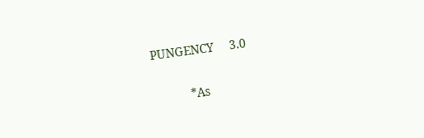PUNGENCY     3.0

            *As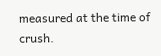measured at the time of crush.